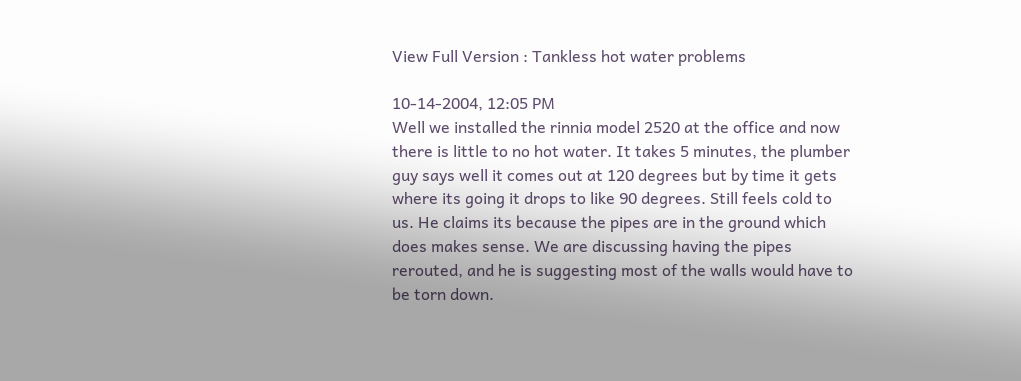View Full Version : Tankless hot water problems

10-14-2004, 12:05 PM
Well we installed the rinnia model 2520 at the office and now there is little to no hot water. It takes 5 minutes, the plumber guy says well it comes out at 120 degrees but by time it gets where its going it drops to like 90 degrees. Still feels cold to us. He claims its because the pipes are in the ground which does makes sense. We are discussing having the pipes rerouted, and he is suggesting most of the walls would have to be torn down.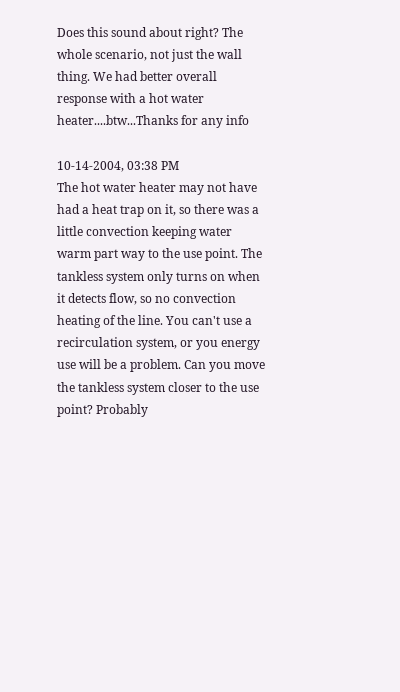Does this sound about right? The whole scenario, not just the wall thing. We had better overall response with a hot water heater....btw...Thanks for any info

10-14-2004, 03:38 PM
The hot water heater may not have had a heat trap on it, so there was a little convection keeping water warm part way to the use point. The tankless system only turns on when it detects flow, so no convection heating of the line. You can't use a recirculation system, or you energy use will be a problem. Can you move the tankless system closer to the use point? Probably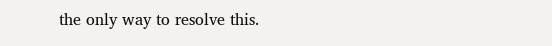the only way to resolve this.